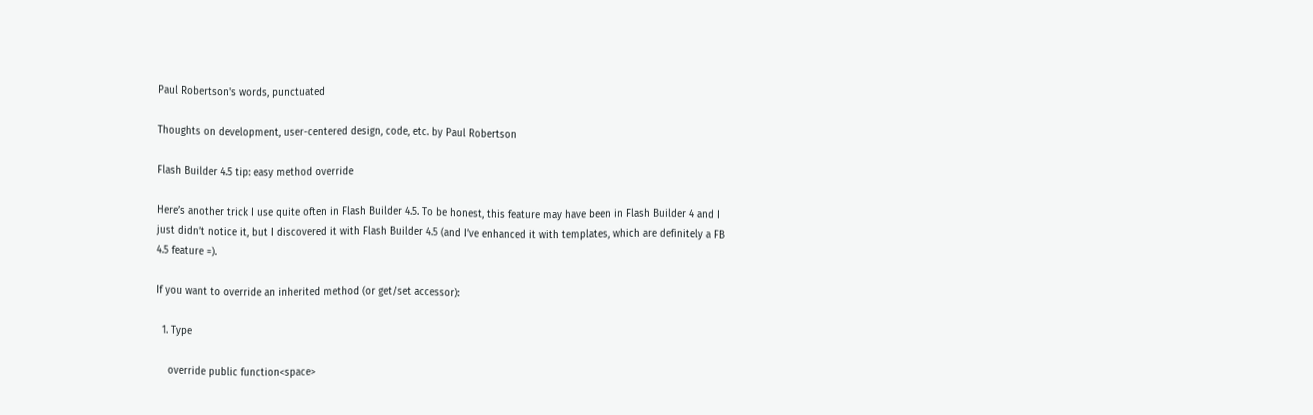Paul Robertson's words, punctuated

Thoughts on development, user-centered design, code, etc. by Paul Robertson

Flash Builder 4.5 tip: easy method override

Here’s another trick I use quite often in Flash Builder 4.5. To be honest, this feature may have been in Flash Builder 4 and I just didn’t notice it, but I discovered it with Flash Builder 4.5 (and I’ve enhanced it with templates, which are definitely a FB 4.5 feature =).

If you want to override an inherited method (or get/set accessor):

  1. Type

    override public function<space>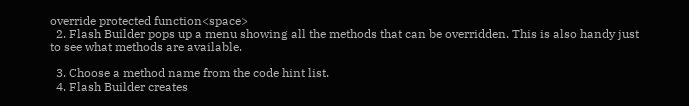override protected function<space>
  2. Flash Builder pops up a menu showing all the methods that can be overridden. This is also handy just to see what methods are available.

  3. Choose a method name from the code hint list.
  4. Flash Builder creates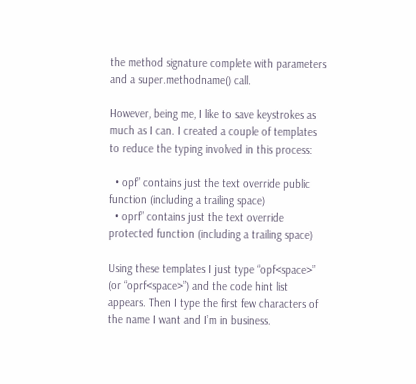the method signature complete with parameters and a super.methodname() call.

However, being me, I like to save keystrokes as much as I can. I created a couple of templates to reduce the typing involved in this process:

  • opf” contains just the text override public function (including a trailing space)
  • oprf” contains just the text override protected function (including a trailing space)

Using these templates I just type “opf<space>” (or “oprf<space>”) and the code hint list appears. Then I type the first few characters of the name I want and I’m in business.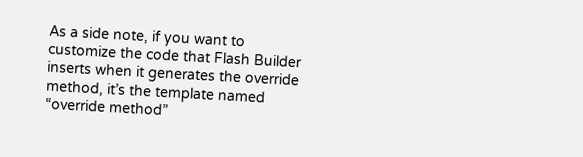As a side note, if you want to customize the code that Flash Builder inserts when it generates the override method, it’s the template named “override method”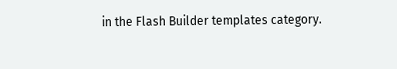in the Flash Builder templates category.